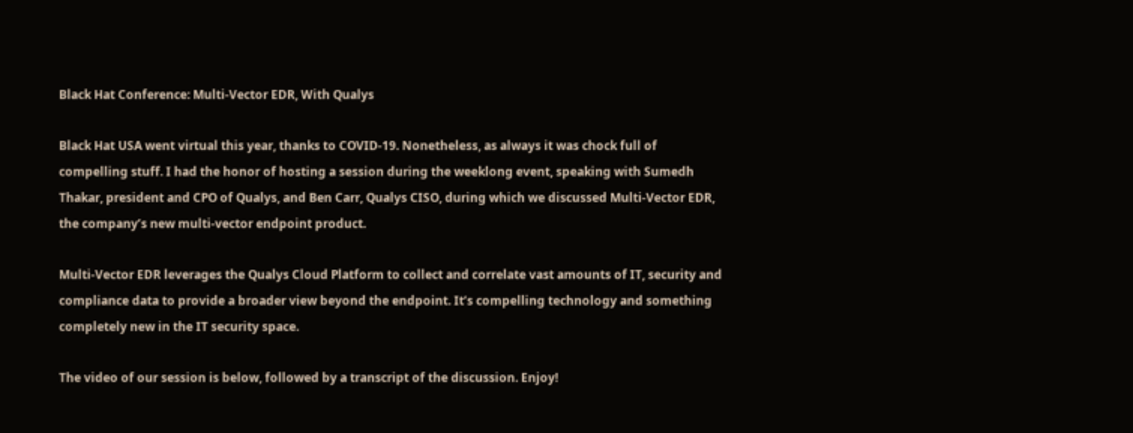Black Hat Conference: Multi-Vector EDR, With Qualys

Black Hat USA went virtual this year, thanks to COVID-19. Nonetheless, as always it was chock full of compelling stuff. I had the honor of hosting a session during the weeklong event, speaking with Sumedh Thakar, president and CPO of Qualys, and Ben Carr, Qualys CISO, during which we discussed Multi-Vector EDR, the company’s new multi-vector endpoint product.

Multi-Vector EDR leverages the Qualys Cloud Platform to collect and correlate vast amounts of IT, security and compliance data to provide a broader view beyond the endpoint. It’s compelling technology and something completely new in the IT security space.

The video of our session is below, followed by a transcript of the discussion. Enjoy!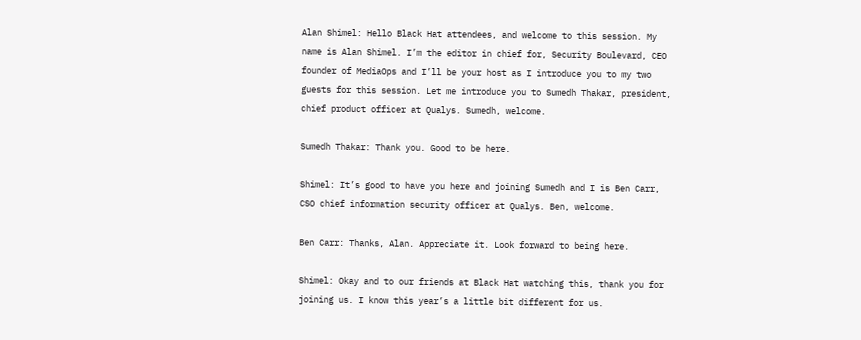Alan Shimel: Hello Black Hat attendees, and welcome to this session. My name is Alan Shimel. I’m the editor in chief for, Security Boulevard, CEO founder of MediaOps and I’ll be your host as I introduce you to my two guests for this session. Let me introduce you to Sumedh Thakar, president, chief product officer at Qualys. Sumedh, welcome.

Sumedh Thakar: Thank you. Good to be here.

Shimel: It’s good to have you here and joining Sumedh and I is Ben Carr, CSO chief information security officer at Qualys. Ben, welcome.

Ben Carr: Thanks, Alan. Appreciate it. Look forward to being here.

Shimel: Okay and to our friends at Black Hat watching this, thank you for joining us. I know this year’s a little bit different for us.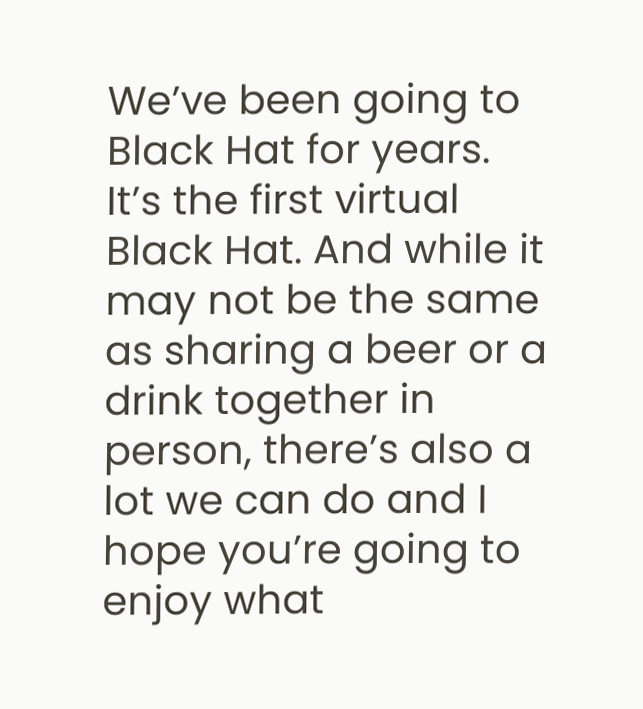We’ve been going to Black Hat for years. It’s the first virtual Black Hat. And while it may not be the same as sharing a beer or a drink together in person, there’s also a lot we can do and I hope you’re going to enjoy what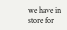we have in store for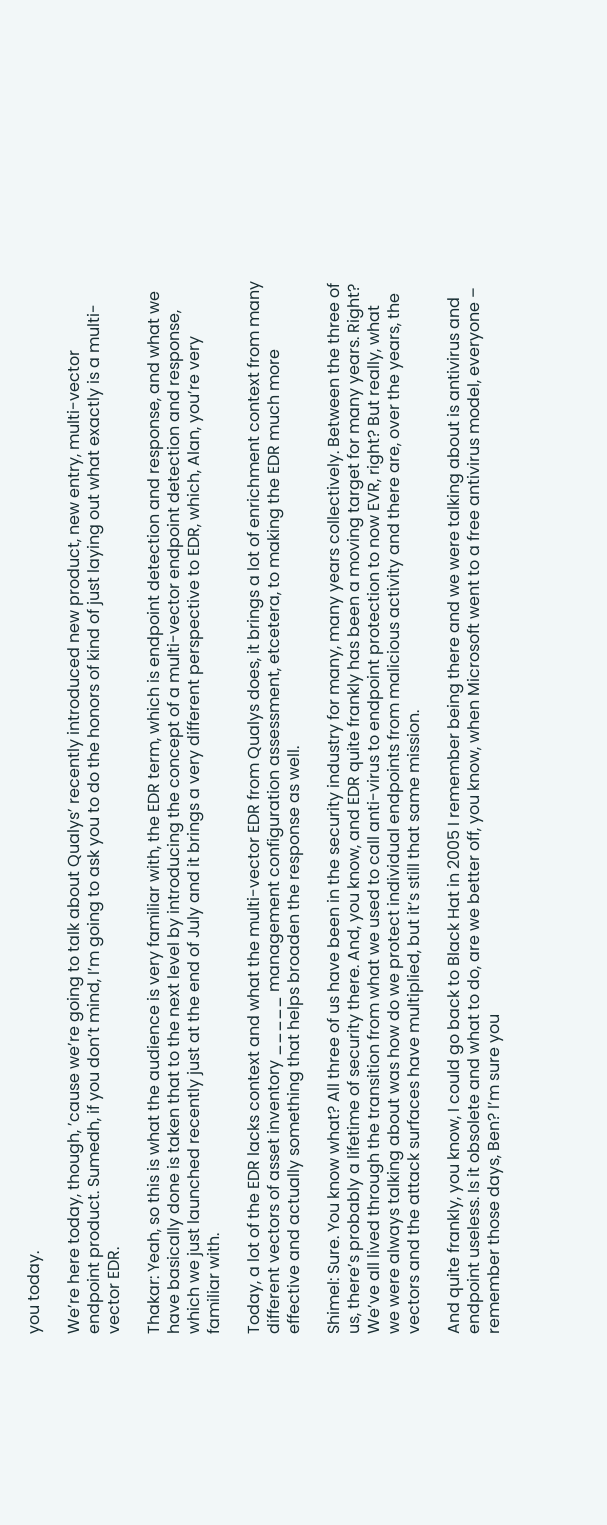you today.

We’re here today, though, ’cause we’re going to talk about Qualys’ recently introduced new product, new entry, multi-vector endpoint product. Sumedh, if you don’t mind, I’m going to ask you to do the honors of kind of just laying out what exactly is a multi-vector EDR.

Thakar: Yeah, so this is what the audience is very familiar with, the EDR term, which is endpoint detection and response, and what we have basically done is taken that to the next level by introducing the concept of a multi-vector endpoint detection and response, which we just launched recently just at the end of July and it brings a very different perspective to EDR, which, Alan, you’re very familiar with.

Today, a lot of the EDR lacks context and what the multi-vector EDR from Qualys does, it brings a lot of enrichment context from many different vectors of asset inventory _____ management configuration assessment, etcetera, to making the EDR much more effective and actually something that helps broaden the response as well.

Shimel: Sure. You know what? All three of us have been in the security industry for many, many years collectively. Between the three of us, there’s probably a lifetime of security there. And, you know, and EDR quite frankly has been a moving target for many years. Right? We’ve all lived through the transition from what we used to call anti-virus to endpoint protection to now EVR, right? But really, what we were always talking about was how do we protect individual endpoints from malicious activity and there are, over the years, the vectors and the attack surfaces have multiplied, but it’s still that same mission.

And quite frankly, you know, I could go back to Black Hat in 2005 I remember being there and we were talking about is antivirus and endpoint useless. Is it obsolete and what to do, are we better off, you know, when Microsoft went to a free antivirus model, everyone – remember those days, Ben? I’m sure you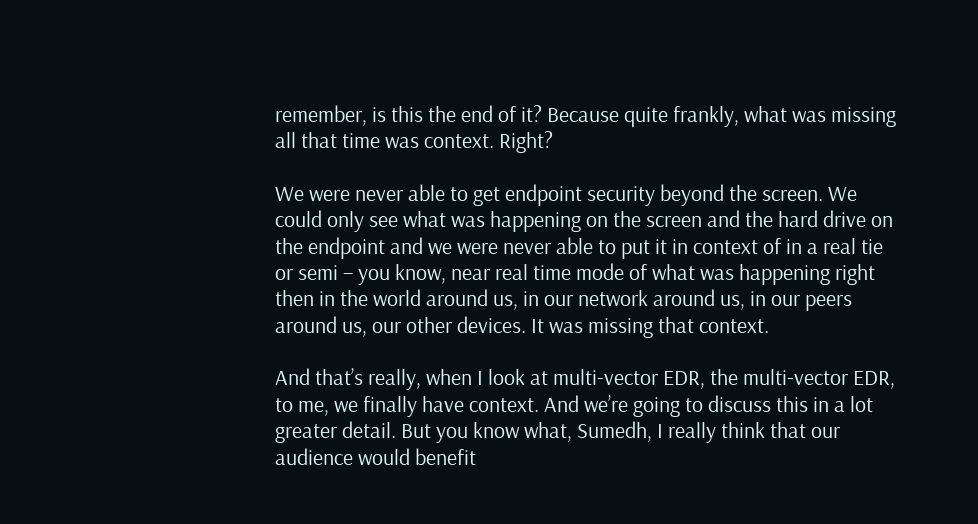remember, is this the end of it? Because quite frankly, what was missing all that time was context. Right?

We were never able to get endpoint security beyond the screen. We could only see what was happening on the screen and the hard drive on the endpoint and we were never able to put it in context of in a real tie or semi – you know, near real time mode of what was happening right then in the world around us, in our network around us, in our peers around us, our other devices. It was missing that context.

And that’s really, when I look at multi-vector EDR, the multi-vector EDR, to me, we finally have context. And we’re going to discuss this in a lot greater detail. But you know what, Sumedh, I really think that our audience would benefit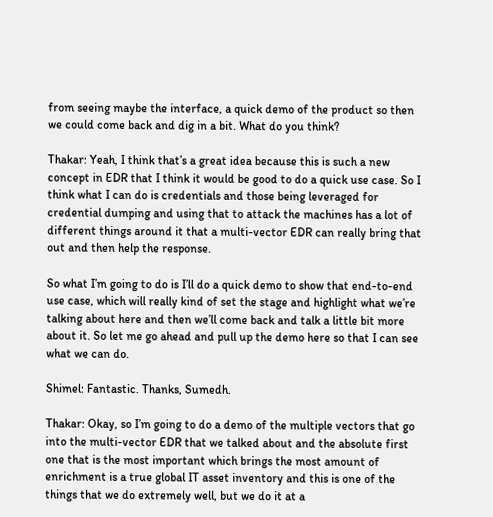from seeing maybe the interface, a quick demo of the product so then we could come back and dig in a bit. What do you think?

Thakar: Yeah, I think that’s a great idea because this is such a new concept in EDR that I think it would be good to do a quick use case. So I think what I can do is credentials and those being leveraged for credential dumping and using that to attack the machines has a lot of different things around it that a multi-vector EDR can really bring that out and then help the response.

So what I’m going to do is I’ll do a quick demo to show that end-to-end use case, which will really kind of set the stage and highlight what we’re talking about here and then we’ll come back and talk a little bit more about it. So let me go ahead and pull up the demo here so that I can see what we can do.

Shimel: Fantastic. Thanks, Sumedh.

Thakar: Okay, so I’m going to do a demo of the multiple vectors that go into the multi-vector EDR that we talked about and the absolute first one that is the most important which brings the most amount of enrichment is a true global IT asset inventory and this is one of the things that we do extremely well, but we do it at a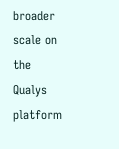broader scale on the Qualys platform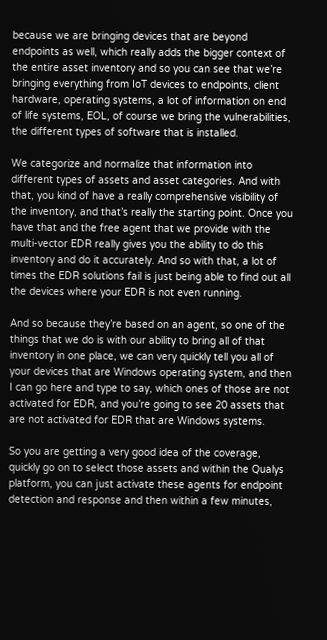because we are bringing devices that are beyond endpoints as well, which really adds the bigger context of the entire asset inventory and so you can see that we’re bringing everything from IoT devices to endpoints, client hardware, operating systems, a lot of information on end of life systems, EOL, of course we bring the vulnerabilities, the different types of software that is installed.

We categorize and normalize that information into different types of assets and asset categories. And with that, you kind of have a really comprehensive visibility of the inventory, and that’s really the starting point. Once you have that and the free agent that we provide with the multi-vector EDR really gives you the ability to do this inventory and do it accurately. And so with that, a lot of times the EDR solutions fail is just being able to find out all the devices where your EDR is not even running.

And so because they’re based on an agent, so one of the things that we do is with our ability to bring all of that inventory in one place, we can very quickly tell you all of your devices that are Windows operating system, and then I can go here and type to say, which ones of those are not activated for EDR, and you’re going to see 20 assets that are not activated for EDR that are Windows systems.

So you are getting a very good idea of the coverage, quickly go on to select those assets and within the Qualys platform, you can just activate these agents for endpoint detection and response and then within a few minutes,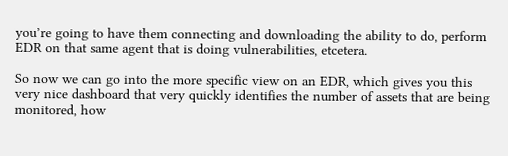you’re going to have them connecting and downloading the ability to do, perform EDR on that same agent that is doing vulnerabilities, etcetera.

So now we can go into the more specific view on an EDR, which gives you this very nice dashboard that very quickly identifies the number of assets that are being monitored, how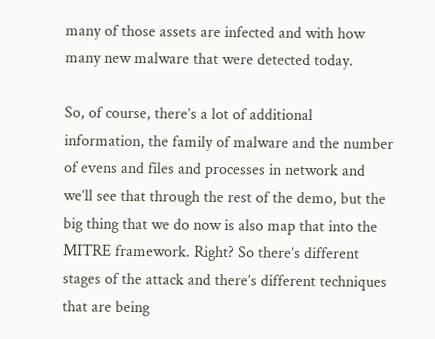many of those assets are infected and with how many new malware that were detected today.

So, of course, there’s a lot of additional information, the family of malware and the number of evens and files and processes in network and we’ll see that through the rest of the demo, but the big thing that we do now is also map that into the MITRE framework. Right? So there’s different stages of the attack and there’s different techniques that are being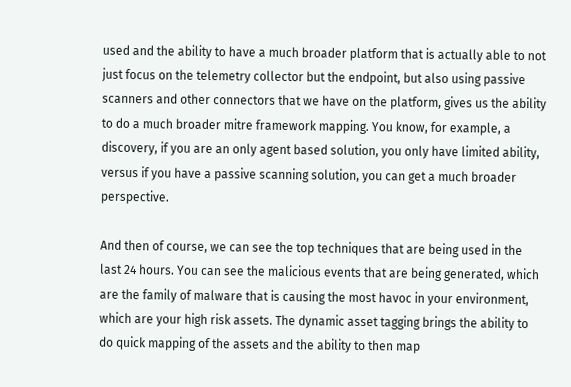used and the ability to have a much broader platform that is actually able to not just focus on the telemetry collector but the endpoint, but also using passive scanners and other connectors that we have on the platform, gives us the ability to do a much broader mitre framework mapping. You know, for example, a discovery, if you are an only agent based solution, you only have limited ability, versus if you have a passive scanning solution, you can get a much broader perspective.

And then of course, we can see the top techniques that are being used in the last 24 hours. You can see the malicious events that are being generated, which are the family of malware that is causing the most havoc in your environment, which are your high risk assets. The dynamic asset tagging brings the ability to do quick mapping of the assets and the ability to then map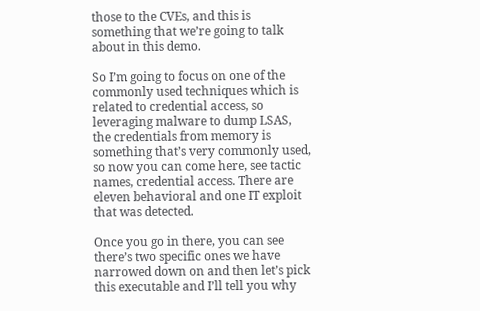those to the CVEs, and this is something that we’re going to talk about in this demo.

So I’m going to focus on one of the commonly used techniques which is related to credential access, so leveraging malware to dump LSAS, the credentials from memory is something that’s very commonly used, so now you can come here, see tactic names, credential access. There are eleven behavioral and one IT exploit that was detected.

Once you go in there, you can see there’s two specific ones we have narrowed down on and then let’s pick this executable and I’ll tell you why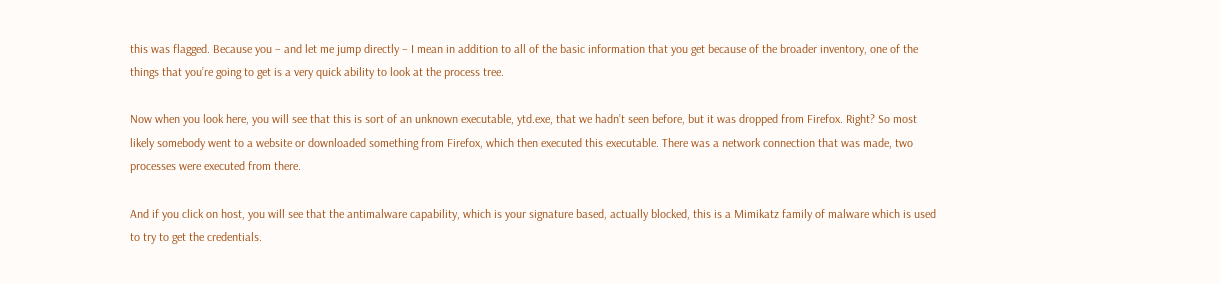this was flagged. Because you – and let me jump directly – I mean in addition to all of the basic information that you get because of the broader inventory, one of the things that you’re going to get is a very quick ability to look at the process tree.

Now when you look here, you will see that this is sort of an unknown executable, ytd.exe, that we hadn’t seen before, but it was dropped from Firefox. Right? So most likely somebody went to a website or downloaded something from Firefox, which then executed this executable. There was a network connection that was made, two processes were executed from there.

And if you click on host, you will see that the antimalware capability, which is your signature based, actually blocked, this is a Mimikatz family of malware which is used to try to get the credentials.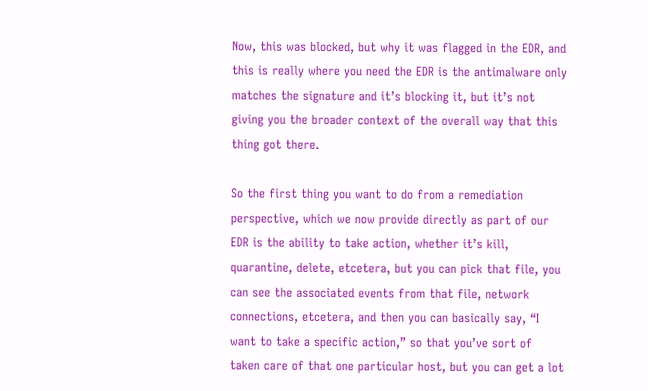Now, this was blocked, but why it was flagged in the EDR, and this is really where you need the EDR is the antimalware only matches the signature and it’s blocking it, but it’s not giving you the broader context of the overall way that this thing got there.

So the first thing you want to do from a remediation perspective, which we now provide directly as part of our EDR is the ability to take action, whether it’s kill, quarantine, delete, etcetera, but you can pick that file, you can see the associated events from that file, network connections, etcetera, and then you can basically say, “I want to take a specific action,” so that you’ve sort of taken care of that one particular host, but you can get a lot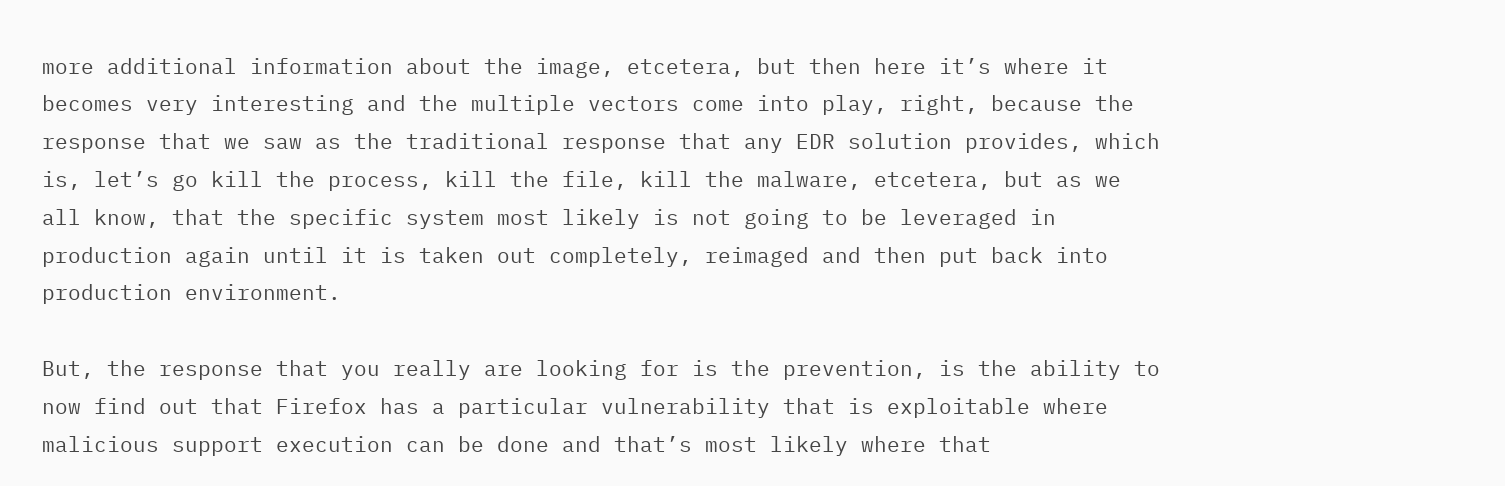more additional information about the image, etcetera, but then here it’s where it becomes very interesting and the multiple vectors come into play, right, because the response that we saw as the traditional response that any EDR solution provides, which is, let’s go kill the process, kill the file, kill the malware, etcetera, but as we all know, that the specific system most likely is not going to be leveraged in production again until it is taken out completely, reimaged and then put back into production environment.

But, the response that you really are looking for is the prevention, is the ability to now find out that Firefox has a particular vulnerability that is exploitable where malicious support execution can be done and that’s most likely where that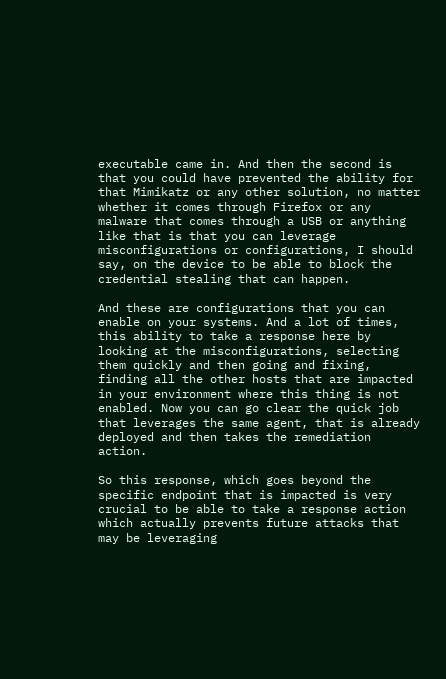executable came in. And then the second is that you could have prevented the ability for that Mimikatz or any other solution, no matter whether it comes through Firefox or any malware that comes through a USB or anything like that is that you can leverage misconfigurations or configurations, I should say, on the device to be able to block the credential stealing that can happen.

And these are configurations that you can enable on your systems. And a lot of times, this ability to take a response here by looking at the misconfigurations, selecting them quickly and then going and fixing, finding all the other hosts that are impacted in your environment where this thing is not enabled. Now you can go clear the quick job that leverages the same agent, that is already deployed and then takes the remediation action.

So this response, which goes beyond the specific endpoint that is impacted is very crucial to be able to take a response action which actually prevents future attacks that may be leveraging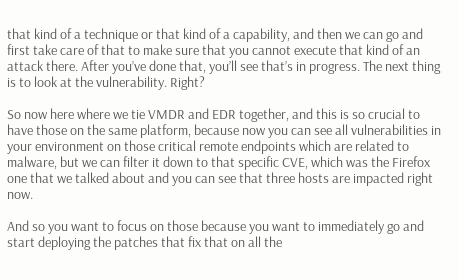that kind of a technique or that kind of a capability, and then we can go and first take care of that to make sure that you cannot execute that kind of an attack there. After you’ve done that, you’ll see that’s in progress. The next thing is to look at the vulnerability. Right?

So now here where we tie VMDR and EDR together, and this is so crucial to have those on the same platform, because now you can see all vulnerabilities in your environment on those critical remote endpoints which are related to malware, but we can filter it down to that specific CVE, which was the Firefox one that we talked about and you can see that three hosts are impacted right now.

And so you want to focus on those because you want to immediately go and start deploying the patches that fix that on all the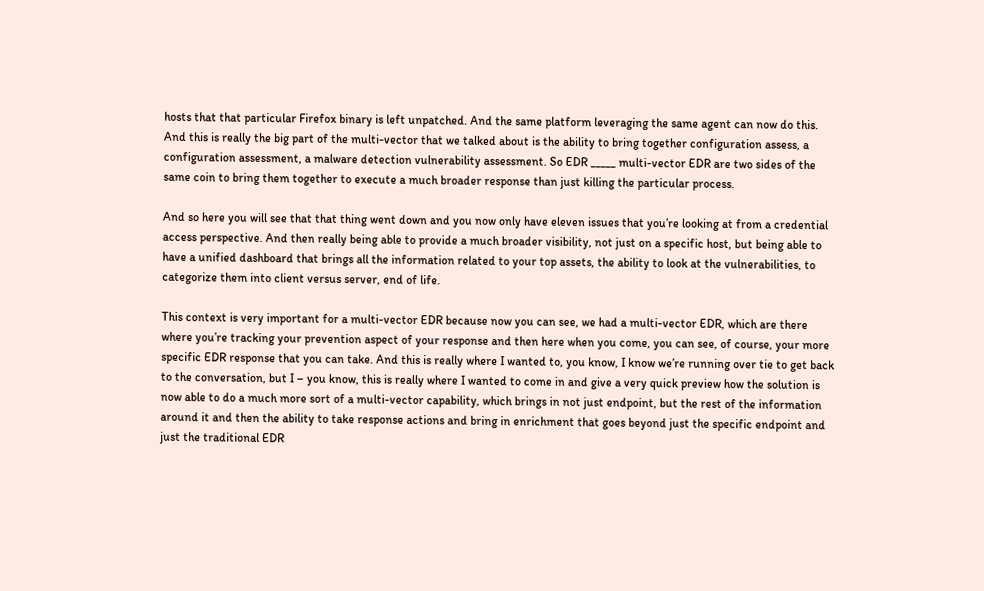hosts that that particular Firefox binary is left unpatched. And the same platform leveraging the same agent can now do this. And this is really the big part of the multi-vector that we talked about is the ability to bring together configuration assess, a configuration assessment, a malware detection vulnerability assessment. So EDR _____ multi-vector EDR are two sides of the same coin to bring them together to execute a much broader response than just killing the particular process.

And so here you will see that that thing went down and you now only have eleven issues that you’re looking at from a credential access perspective. And then really being able to provide a much broader visibility, not just on a specific host, but being able to have a unified dashboard that brings all the information related to your top assets, the ability to look at the vulnerabilities, to categorize them into client versus server, end of life.

This context is very important for a multi-vector EDR because now you can see, we had a multi-vector EDR, which are there where you’re tracking your prevention aspect of your response and then here when you come, you can see, of course, your more specific EDR response that you can take. And this is really where I wanted to, you know, I know we’re running over tie to get back to the conversation, but I – you know, this is really where I wanted to come in and give a very quick preview how the solution is now able to do a much more sort of a multi-vector capability, which brings in not just endpoint, but the rest of the information around it and then the ability to take response actions and bring in enrichment that goes beyond just the specific endpoint and just the traditional EDR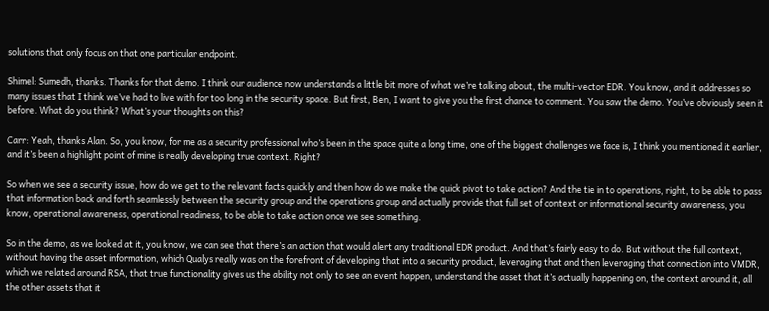solutions that only focus on that one particular endpoint.

Shimel: Sumedh, thanks. Thanks for that demo. I think our audience now understands a little bit more of what we’re talking about, the multi-vector EDR. You know, and it addresses so many issues that I think we’ve had to live with for too long in the security space. But first, Ben, I want to give you the first chance to comment. You saw the demo. You’ve obviously seen it before. What do you think? What’s your thoughts on this?

Carr: Yeah, thanks Alan. So, you know, for me as a security professional who’s been in the space quite a long time, one of the biggest challenges we face is, I think you mentioned it earlier, and it’s been a highlight point of mine is really developing true context. Right?

So when we see a security issue, how do we get to the relevant facts quickly and then how do we make the quick pivot to take action? And the tie in to operations, right, to be able to pass that information back and forth seamlessly between the security group and the operations group and actually provide that full set of context or informational security awareness, you know, operational awareness, operational readiness, to be able to take action once we see something.

So in the demo, as we looked at it, you know, we can see that there’s an action that would alert any traditional EDR product. And that’s fairly easy to do. But without the full context, without having the asset information, which Qualys really was on the forefront of developing that into a security product, leveraging that and then leveraging that connection into VMDR, which we related around RSA, that true functionality gives us the ability not only to see an event happen, understand the asset that it’s actually happening on, the context around it, all the other assets that it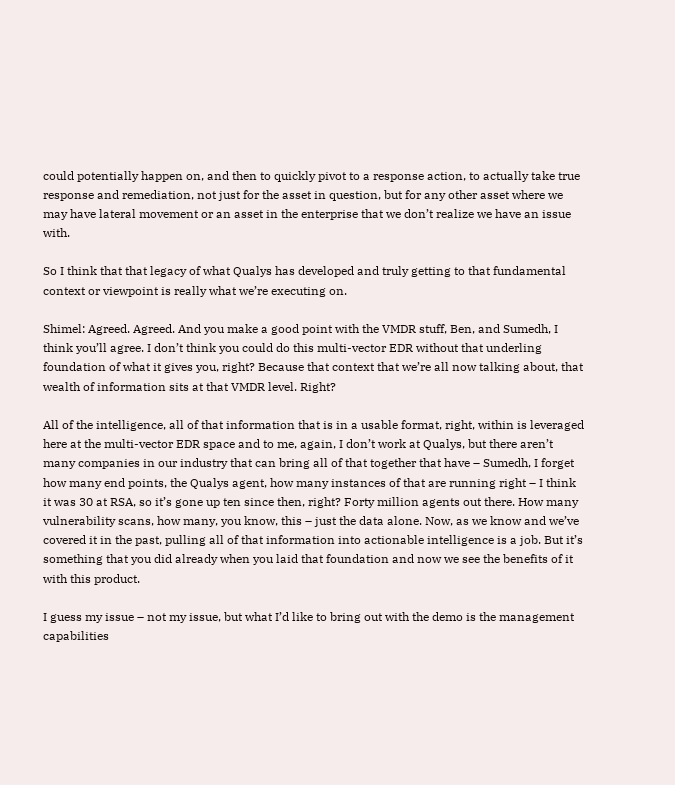could potentially happen on, and then to quickly pivot to a response action, to actually take true response and remediation, not just for the asset in question, but for any other asset where we may have lateral movement or an asset in the enterprise that we don’t realize we have an issue with.

So I think that that legacy of what Qualys has developed and truly getting to that fundamental context or viewpoint is really what we’re executing on.

Shimel: Agreed. Agreed. And you make a good point with the VMDR stuff, Ben, and Sumedh, I think you’ll agree. I don’t think you could do this multi-vector EDR without that underling foundation of what it gives you, right? Because that context that we’re all now talking about, that wealth of information sits at that VMDR level. Right?

All of the intelligence, all of that information that is in a usable format, right, within is leveraged here at the multi-vector EDR space and to me, again, I don’t work at Qualys, but there aren’t many companies in our industry that can bring all of that together that have – Sumedh, I forget how many end points, the Qualys agent, how many instances of that are running right – I think it was 30 at RSA, so it’s gone up ten since then, right? Forty million agents out there. How many vulnerability scans, how many, you know, this – just the data alone. Now, as we know and we’ve covered it in the past, pulling all of that information into actionable intelligence is a job. But it’s something that you did already when you laid that foundation and now we see the benefits of it with this product.

I guess my issue – not my issue, but what I’d like to bring out with the demo is the management capabilities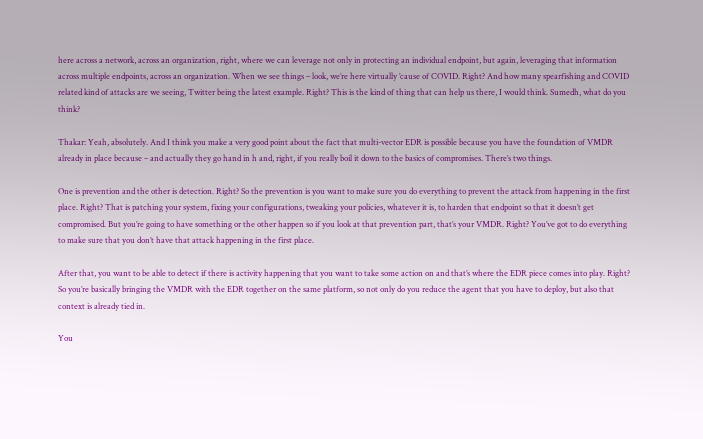here across a network, across an organization, right, where we can leverage not only in protecting an individual endpoint, but again, leveraging that information across multiple endpoints, across an organization. When we see things – look, we’re here virtually ’cause of COVID. Right? And how many spearfishing and COVID related kind of attacks are we seeing, Twitter being the latest example. Right? This is the kind of thing that can help us there, I would think. Sumedh, what do you think?

Thakar: Yeah, absolutely. And I think you make a very good point about the fact that multi-vector EDR is possible because you have the foundation of VMDR already in place because – and actually they go hand in h and, right, if you really boil it down to the basics of compromises. There’s two things.

One is prevention and the other is detection. Right? So the prevention is you want to make sure you do everything to prevent the attack from happening in the first place. Right? That is patching your system, fixing your configurations, tweaking your policies, whatever it is, to harden that endpoint so that it doesn’t get compromised. But you’re going to have something or the other happen so if you look at that prevention part, that’s your VMDR. Right? You’ve got to do everything to make sure that you don’t have that attack happening in the first place.

After that, you want to be able to detect if there is activity happening that you want to take some action on and that’s where the EDR piece comes into play. Right? So you’re basically bringing the VMDR with the EDR together on the same platform, so not only do you reduce the agent that you have to deploy, but also that context is already tied in.

You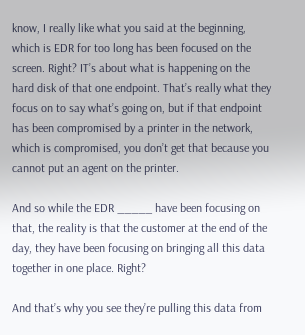know, I really like what you said at the beginning, which is EDR for too long has been focused on the screen. Right? IT’s about what is happening on the hard disk of that one endpoint. That’s really what they focus on to say what’s going on, but if that endpoint has been compromised by a printer in the network, which is compromised, you don’t get that because you cannot put an agent on the printer.

And so while the EDR _____ have been focusing on that, the reality is that the customer at the end of the day, they have been focusing on bringing all this data together in one place. Right?

And that’s why you see they’re pulling this data from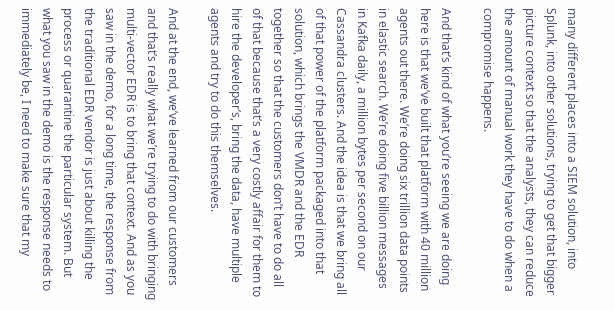many different places into a SIEM solution, into Splunk, into other solutions, trying to get that bigger picture context so that the analysts, they can reduce the amount of manual work they have to do when a compromise happens.

And that’s kind of what you’re seeing we are doing here is that we’ve built that platform with 40 million agents out there. We’re doing six trillion data points in elastic search. We’re doing five billion messages in Kafka daily, a million bytes per second on our Cassandra clusters. And the idea is that we bring all of that power of the platform packaged into that solution, which brings the VMDR and the EDR together so that the customers don’t have to do all of that because that’s a very costly affair for them to hire the developer’s, bring the data, have multiple agents and try to do this themselves.

And at the end, we’ve learned from our customers and that’s really what we’re trying to do with bringing multi-vector EDR is to bring that context. And as you saw in the demo, for a long time, the response from the traditional EDR vendor is just about killing the process or quarantine the particular system. But what you saw in the demo is the response needs to immediately be, I need to make sure that my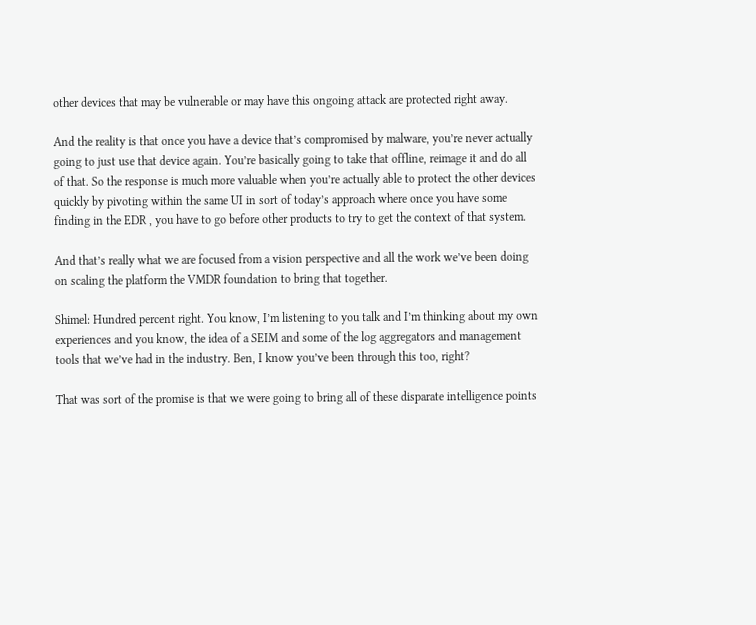other devices that may be vulnerable or may have this ongoing attack are protected right away.

And the reality is that once you have a device that’s compromised by malware, you’re never actually going to just use that device again. You’re basically going to take that offline, reimage it and do all of that. So the response is much more valuable when you’re actually able to protect the other devices quickly by pivoting within the same UI in sort of today’s approach where once you have some finding in the EDR , you have to go before other products to try to get the context of that system.

And that’s really what we are focused from a vision perspective and all the work we’ve been doing on scaling the platform the VMDR foundation to bring that together.

Shimel: Hundred percent right. You know, I’m listening to you talk and I’m thinking about my own experiences and you know, the idea of a SEIM and some of the log aggregators and management tools that we’ve had in the industry. Ben, I know you’ve been through this too, right?

That was sort of the promise is that we were going to bring all of these disparate intelligence points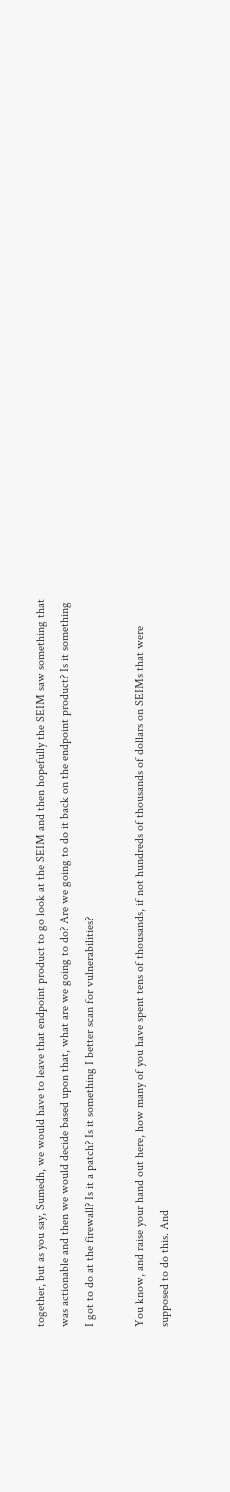together, but as you say, Sumedh, we would have to leave that endpoint product to go look at the SEIM and then hopefully the SEIM saw something that was actionable and then we would decide based upon that, what are we going to do? Are we going to do it back on the endpoint product? Is it something I got to do at the firewall? Is it a patch? Is it something I better scan for vulnerabilities?

You know, and raise your hand out here, how many of you have spent tens of thousands, if not hundreds of thousands of dollars on SEIMs that were supposed to do this. And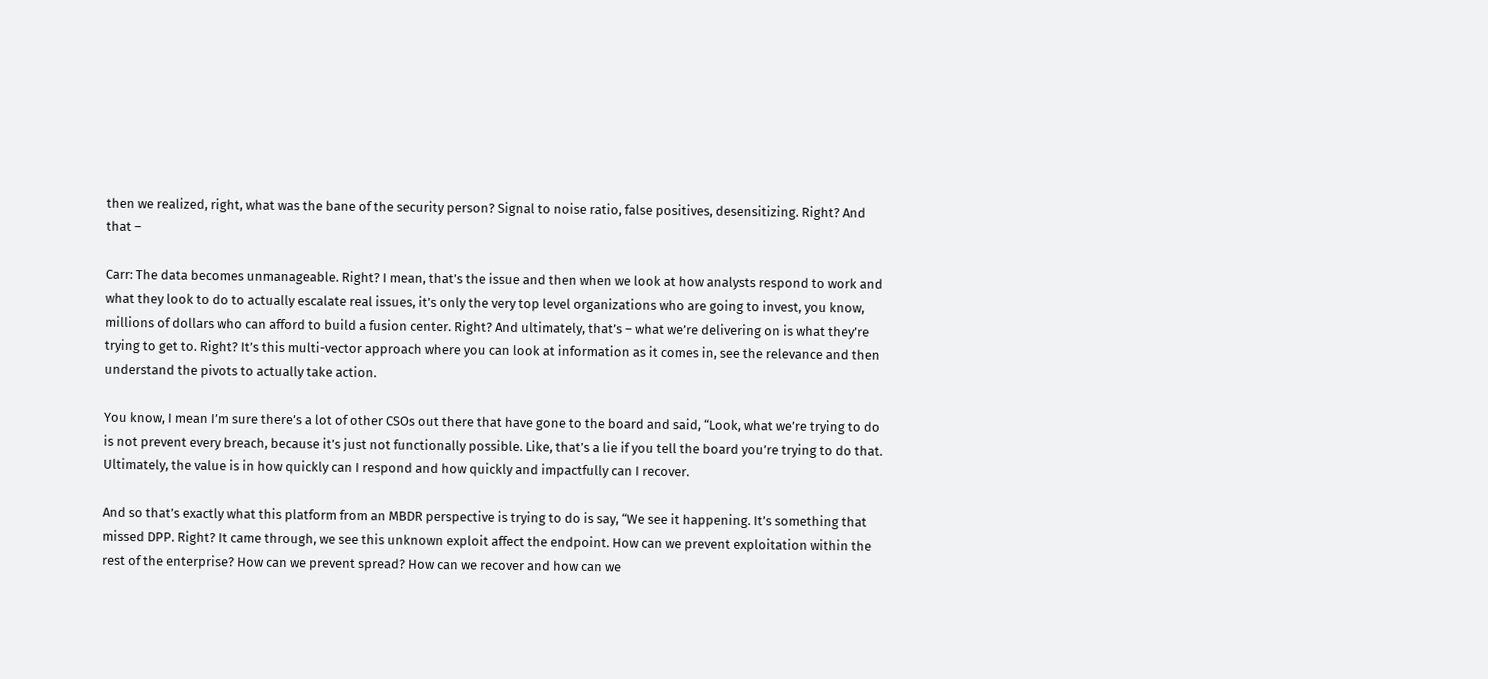then we realized, right, what was the bane of the security person? Signal to noise ratio, false positives, desensitizing. Right? And that –

Carr: The data becomes unmanageable. Right? I mean, that’s the issue and then when we look at how analysts respond to work and what they look to do to actually escalate real issues, it’s only the very top level organizations who are going to invest, you know, millions of dollars who can afford to build a fusion center. Right? And ultimately, that’s – what we’re delivering on is what they’re trying to get to. Right? It’s this multi-vector approach where you can look at information as it comes in, see the relevance and then understand the pivots to actually take action.

You know, I mean I’m sure there’s a lot of other CSOs out there that have gone to the board and said, “Look, what we’re trying to do is not prevent every breach, because it’s just not functionally possible. Like, that’s a lie if you tell the board you’re trying to do that. Ultimately, the value is in how quickly can I respond and how quickly and impactfully can I recover.

And so that’s exactly what this platform from an MBDR perspective is trying to do is say, “We see it happening. It’s something that missed DPP. Right? It came through, we see this unknown exploit affect the endpoint. How can we prevent exploitation within the rest of the enterprise? How can we prevent spread? How can we recover and how can we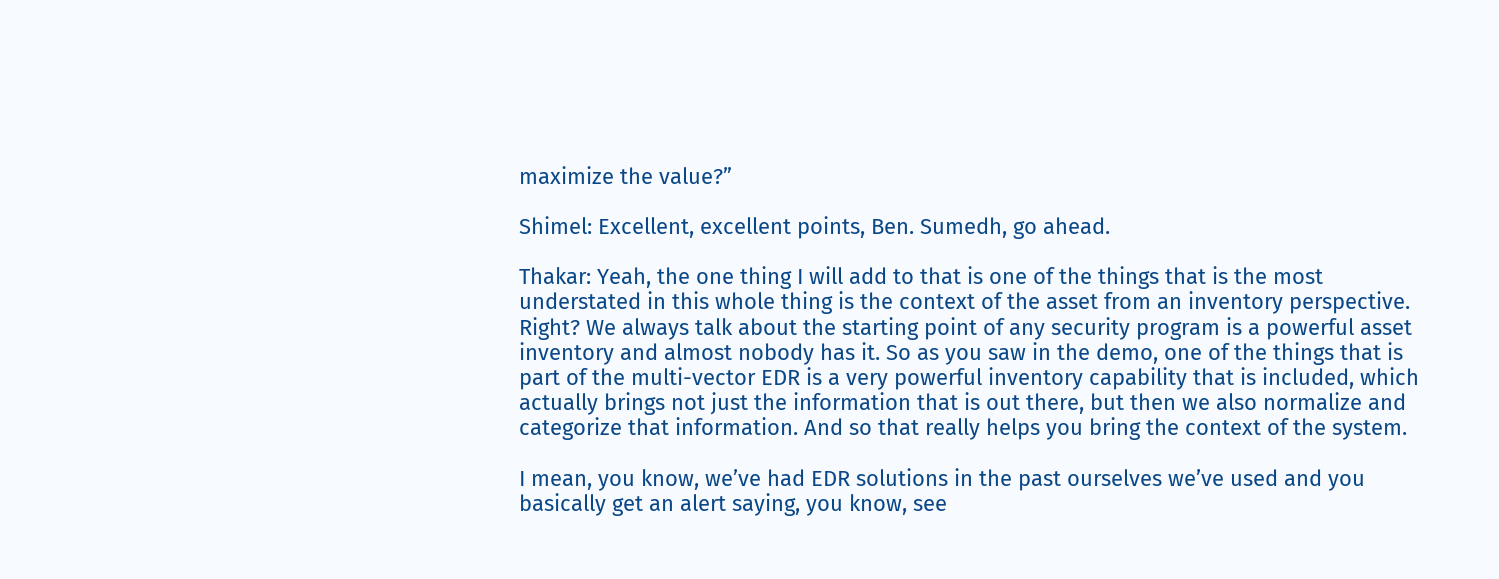maximize the value?”

Shimel: Excellent, excellent points, Ben. Sumedh, go ahead.

Thakar: Yeah, the one thing I will add to that is one of the things that is the most understated in this whole thing is the context of the asset from an inventory perspective. Right? We always talk about the starting point of any security program is a powerful asset inventory and almost nobody has it. So as you saw in the demo, one of the things that is part of the multi-vector EDR is a very powerful inventory capability that is included, which actually brings not just the information that is out there, but then we also normalize and categorize that information. And so that really helps you bring the context of the system.

I mean, you know, we’ve had EDR solutions in the past ourselves we’ve used and you basically get an alert saying, you know, see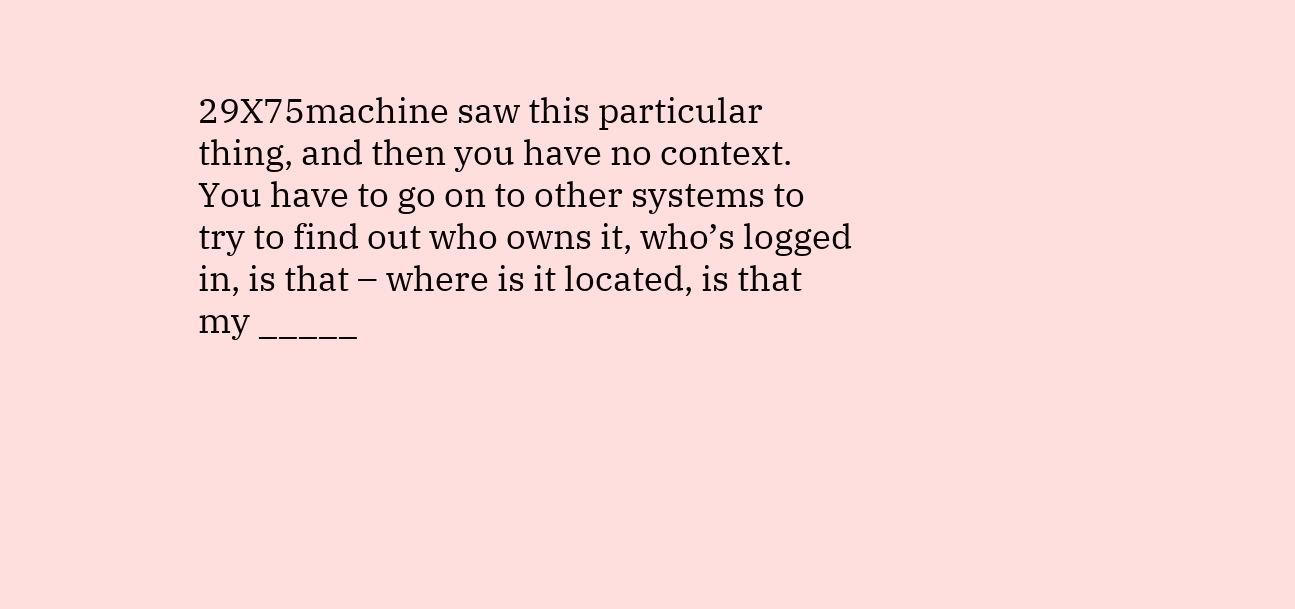29X75machine saw this particular thing, and then you have no context. You have to go on to other systems to try to find out who owns it, who’s logged in, is that – where is it located, is that my _____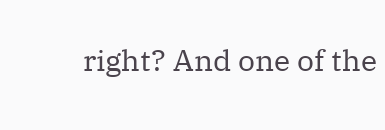right? And one of the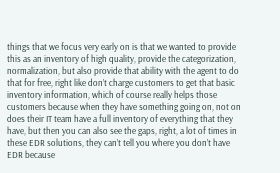things that we focus very early on is that we wanted to provide this as an inventory of high quality, provide the categorization, normalization, but also provide that ability with the agent to do that for free, right like don’t charge customers to get that basic inventory information, which of course really helps those customers because when they have something going on, not on does their IT team have a full inventory of everything that they have, but then you can also see the gaps, right, a lot of times in these EDR solutions, they can’t tell you where you don’t have EDR because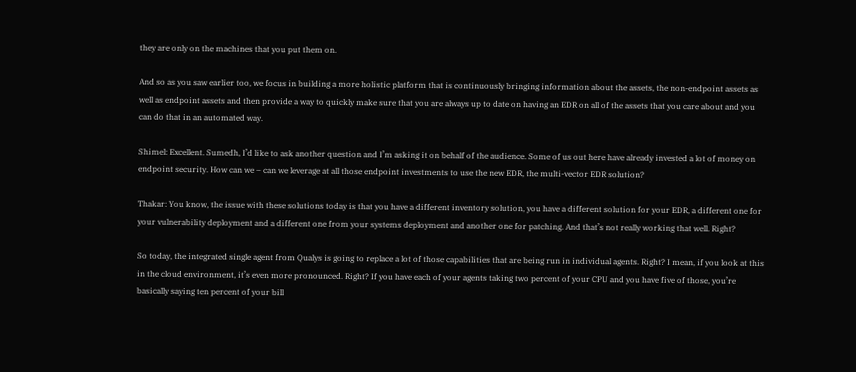they are only on the machines that you put them on.

And so as you saw earlier too, we focus in building a more holistic platform that is continuously bringing information about the assets, the non-endpoint assets as well as endpoint assets and then provide a way to quickly make sure that you are always up to date on having an EDR on all of the assets that you care about and you can do that in an automated way.

Shimel: Excellent. Sumedh, I’d like to ask another question and I’m asking it on behalf of the audience. Some of us out here have already invested a lot of money on endpoint security. How can we – can we leverage at all those endpoint investments to use the new EDR, the multi-vector EDR solution?

Thakar: You know, the issue with these solutions today is that you have a different inventory solution, you have a different solution for your EDR, a different one for your vulnerability deployment and a different one from your systems deployment and another one for patching. And that’s not really working that well. Right?

So today, the integrated single agent from Qualys is going to replace a lot of those capabilities that are being run in individual agents. Right? I mean, if you look at this in the cloud environment, it’s even more pronounced. Right? If you have each of your agents taking two percent of your CPU and you have five of those, you’re basically saying ten percent of your bill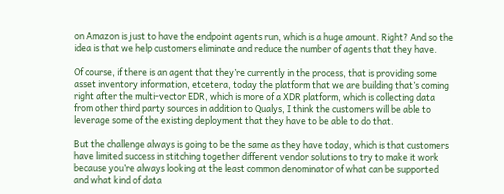on Amazon is just to have the endpoint agents run, which is a huge amount. Right? And so the idea is that we help customers eliminate and reduce the number of agents that they have.

Of course, if there is an agent that they’re currently in the process, that is providing some asset inventory information, etcetera, today the platform that we are building that’s coming right after the multi-vector EDR, which is more of a XDR platform, which is collecting data from other third party sources in addition to Qualys, I think the customers will be able to leverage some of the existing deployment that they have to be able to do that.

But the challenge always is going to be the same as they have today, which is that customers have limited success in stitching together different vendor solutions to try to make it work because you’re always looking at the least common denominator of what can be supported and what kind of data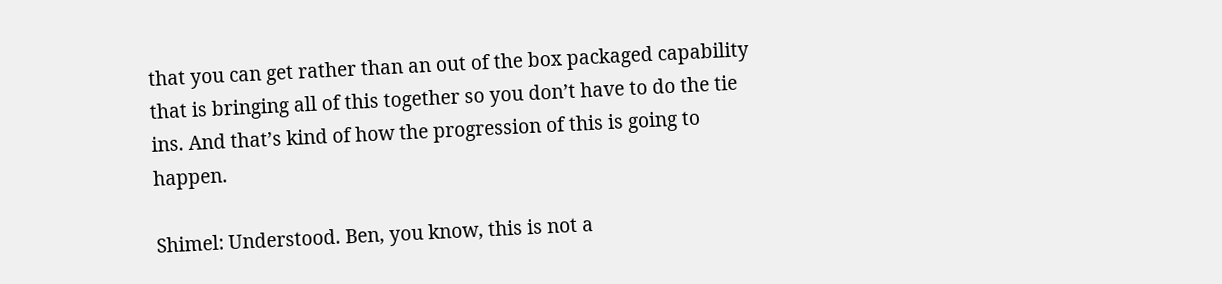that you can get rather than an out of the box packaged capability that is bringing all of this together so you don’t have to do the tie ins. And that’s kind of how the progression of this is going to happen.

Shimel: Understood. Ben, you know, this is not a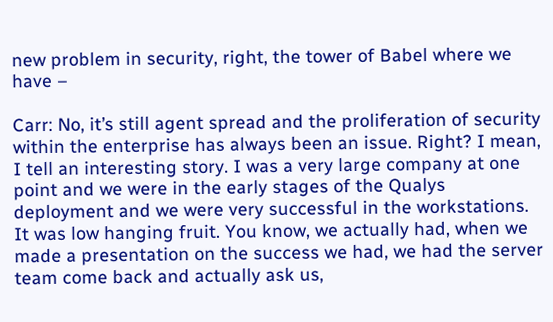new problem in security, right, the tower of Babel where we have –

Carr: No, it’s still agent spread and the proliferation of security within the enterprise has always been an issue. Right? I mean, I tell an interesting story. I was a very large company at one point and we were in the early stages of the Qualys deployment and we were very successful in the workstations. It was low hanging fruit. You know, we actually had, when we made a presentation on the success we had, we had the server team come back and actually ask us,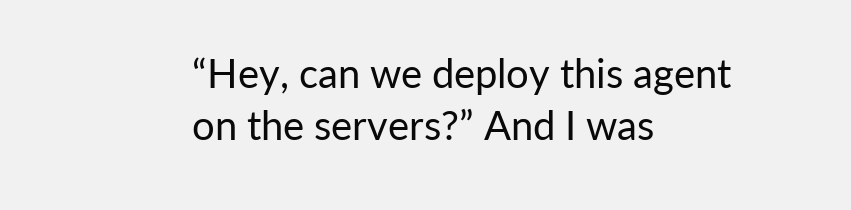“Hey, can we deploy this agent on the servers?” And I was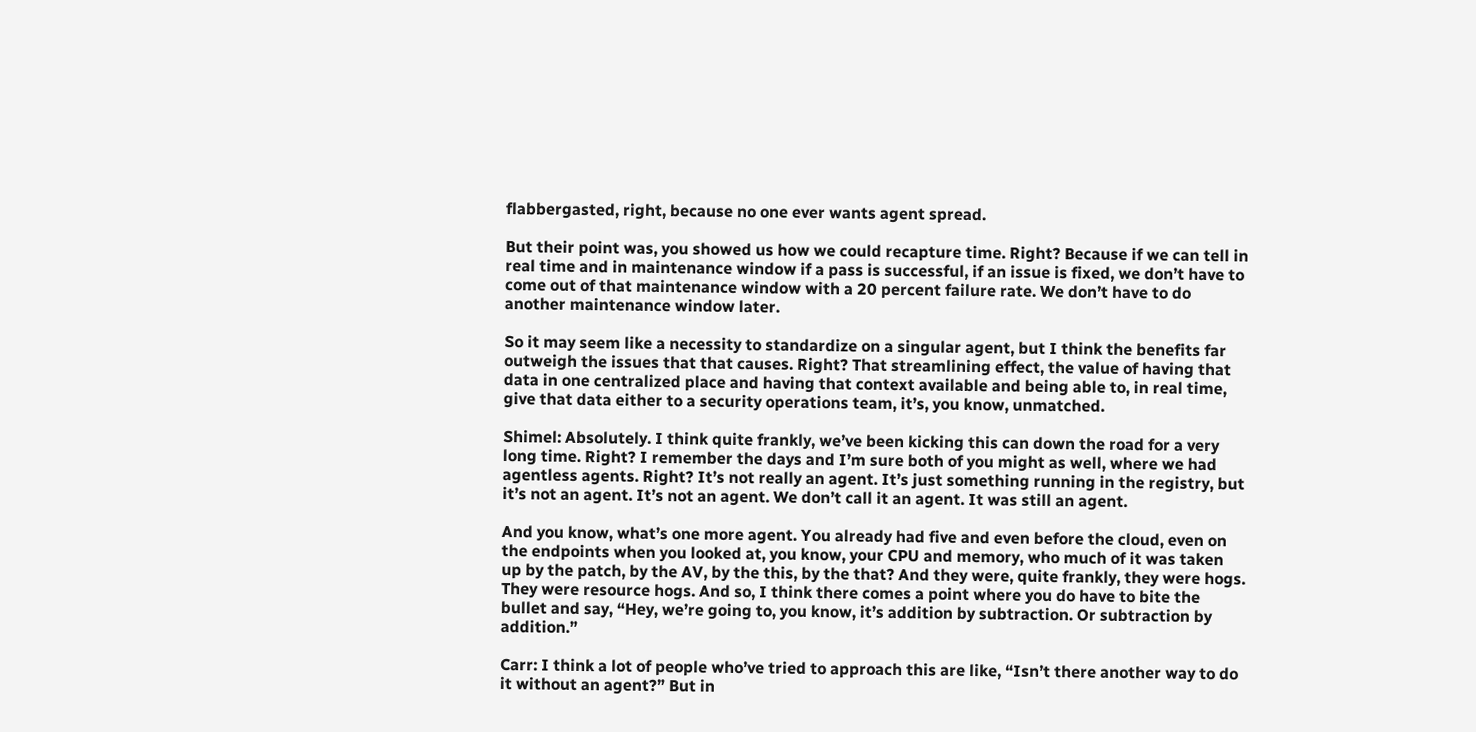flabbergasted, right, because no one ever wants agent spread.

But their point was, you showed us how we could recapture time. Right? Because if we can tell in real time and in maintenance window if a pass is successful, if an issue is fixed, we don’t have to come out of that maintenance window with a 20 percent failure rate. We don’t have to do another maintenance window later.

So it may seem like a necessity to standardize on a singular agent, but I think the benefits far outweigh the issues that that causes. Right? That streamlining effect, the value of having that data in one centralized place and having that context available and being able to, in real time, give that data either to a security operations team, it’s, you know, unmatched.

Shimel: Absolutely. I think quite frankly, we’ve been kicking this can down the road for a very long time. Right? I remember the days and I’m sure both of you might as well, where we had agentless agents. Right? It’s not really an agent. It’s just something running in the registry, but it’s not an agent. It’s not an agent. We don’t call it an agent. It was still an agent.

And you know, what’s one more agent. You already had five and even before the cloud, even on the endpoints when you looked at, you know, your CPU and memory, who much of it was taken up by the patch, by the AV, by the this, by the that? And they were, quite frankly, they were hogs. They were resource hogs. And so, I think there comes a point where you do have to bite the bullet and say, “Hey, we’re going to, you know, it’s addition by subtraction. Or subtraction by addition.”

Carr: I think a lot of people who’ve tried to approach this are like, “Isn’t there another way to do it without an agent?” But in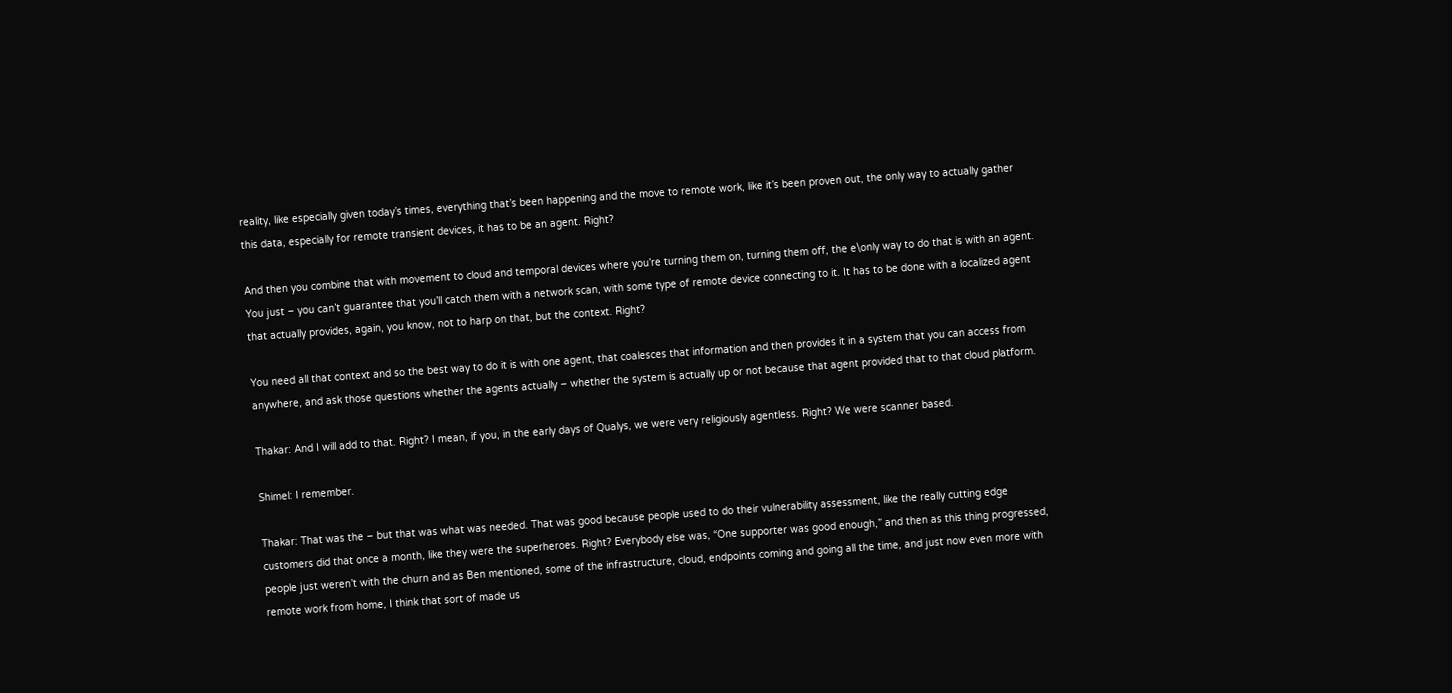reality, like especially given today’s times, everything that’s been happening and the move to remote work, like it’s been proven out, the only way to actually gather this data, especially for remote transient devices, it has to be an agent. Right?

And then you combine that with movement to cloud and temporal devices where you’re turning them on, turning them off, the e\only way to do that is with an agent. You just – you can’t guarantee that you’ll catch them with a network scan, with some type of remote device connecting to it. It has to be done with a localized agent that actually provides, again, you know, not to harp on that, but the context. Right?

You need all that context and so the best way to do it is with one agent, that coalesces that information and then provides it in a system that you can access from anywhere, and ask those questions whether the agents actually – whether the system is actually up or not because that agent provided that to that cloud platform.

Thakar: And I will add to that. Right? I mean, if you, in the early days of Qualys, we were very religiously agentless. Right? We were scanner based.

Shimel: I remember.

Thakar: That was the – but that was what was needed. That was good because people used to do their vulnerability assessment, like the really cutting edge customers did that once a month, like they were the superheroes. Right? Everybody else was, “One supporter was good enough,” and then as this thing progressed, people just weren’t with the churn and as Ben mentioned, some of the infrastructure, cloud, endpoints coming and going all the time, and just now even more with remote work from home, I think that sort of made us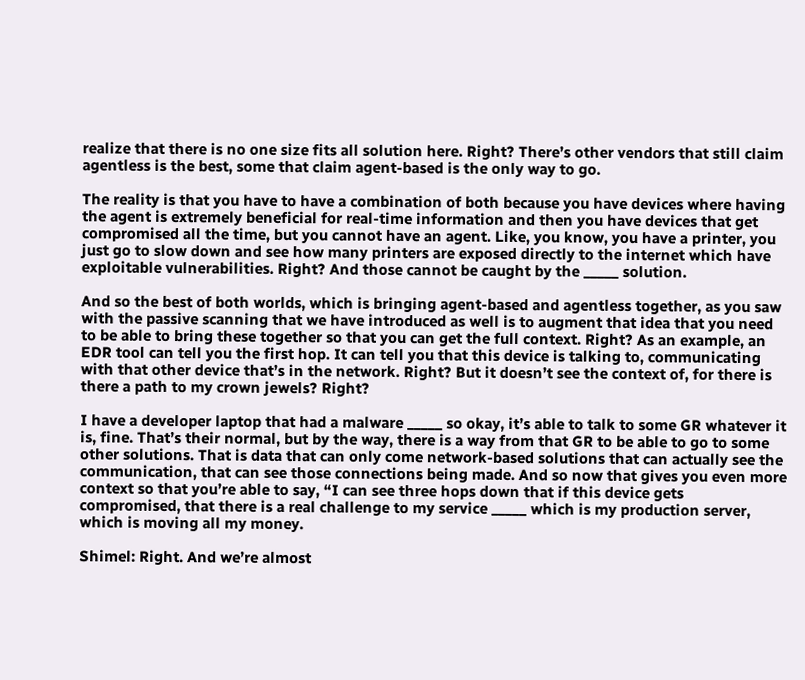realize that there is no one size fits all solution here. Right? There’s other vendors that still claim agentless is the best, some that claim agent-based is the only way to go.

The reality is that you have to have a combination of both because you have devices where having the agent is extremely beneficial for real-time information and then you have devices that get compromised all the time, but you cannot have an agent. Like, you know, you have a printer, you just go to slow down and see how many printers are exposed directly to the internet which have exploitable vulnerabilities. Right? And those cannot be caught by the _____ solution.

And so the best of both worlds, which is bringing agent-based and agentless together, as you saw with the passive scanning that we have introduced as well is to augment that idea that you need to be able to bring these together so that you can get the full context. Right? As an example, an EDR tool can tell you the first hop. It can tell you that this device is talking to, communicating with that other device that’s in the network. Right? But it doesn’t see the context of, for there is there a path to my crown jewels? Right?

I have a developer laptop that had a malware _____ so okay, it’s able to talk to some GR whatever it is, fine. That’s their normal, but by the way, there is a way from that GR to be able to go to some other solutions. That is data that can only come network-based solutions that can actually see the communication, that can see those connections being made. And so now that gives you even more context so that you’re able to say, “I can see three hops down that if this device gets compromised, that there is a real challenge to my service _____ which is my production server, which is moving all my money.

Shimel: Right. And we’re almost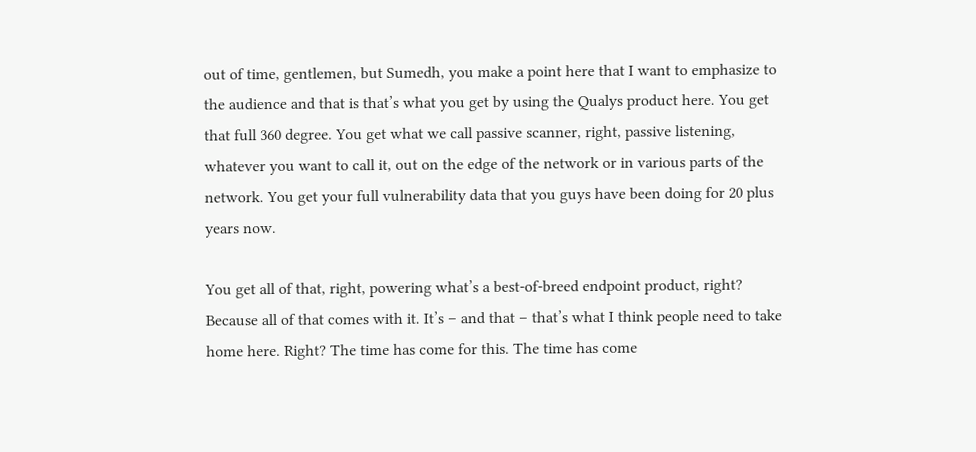out of time, gentlemen, but Sumedh, you make a point here that I want to emphasize to the audience and that is that’s what you get by using the Qualys product here. You get that full 360 degree. You get what we call passive scanner, right, passive listening, whatever you want to call it, out on the edge of the network or in various parts of the network. You get your full vulnerability data that you guys have been doing for 20 plus years now.

You get all of that, right, powering what’s a best-of-breed endpoint product, right? Because all of that comes with it. It’s – and that – that’s what I think people need to take home here. Right? The time has come for this. The time has come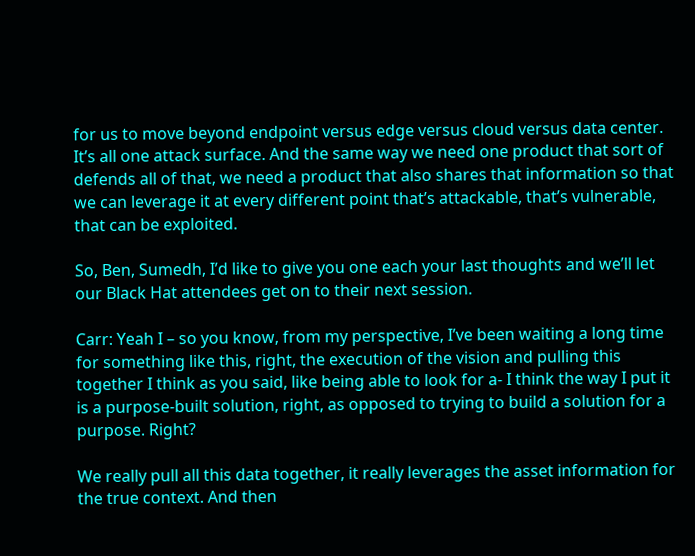for us to move beyond endpoint versus edge versus cloud versus data center. It’s all one attack surface. And the same way we need one product that sort of defends all of that, we need a product that also shares that information so that we can leverage it at every different point that’s attackable, that’s vulnerable, that can be exploited.

So, Ben, Sumedh, I’d like to give you one each your last thoughts and we’ll let our Black Hat attendees get on to their next session.

Carr: Yeah I – so you know, from my perspective, I’ve been waiting a long time for something like this, right, the execution of the vision and pulling this together I think as you said, like being able to look for a- I think the way I put it is a purpose-built solution, right, as opposed to trying to build a solution for a purpose. Right?

We really pull all this data together, it really leverages the asset information for the true context. And then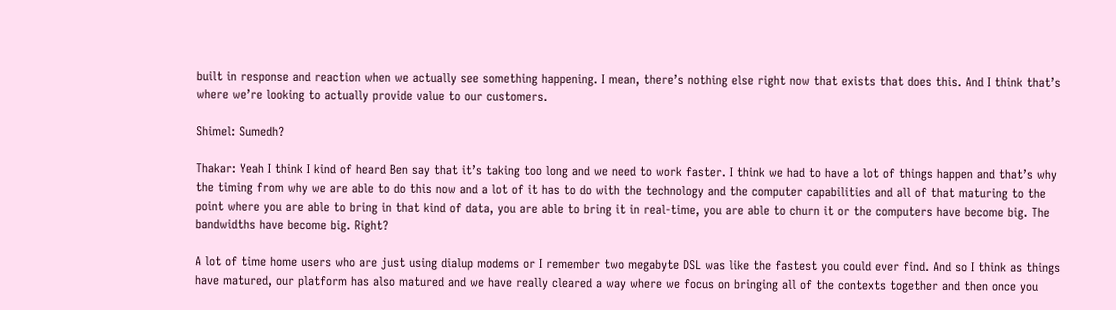built in response and reaction when we actually see something happening. I mean, there’s nothing else right now that exists that does this. And I think that’s where we’re looking to actually provide value to our customers.

Shimel: Sumedh?

Thakar: Yeah I think I kind of heard Ben say that it’s taking too long and we need to work faster. I think we had to have a lot of things happen and that’s why the timing from why we are able to do this now and a lot of it has to do with the technology and the computer capabilities and all of that maturing to the point where you are able to bring in that kind of data, you are able to bring it in real-time, you are able to churn it or the computers have become big. The bandwidths have become big. Right?

A lot of time home users who are just using dialup modems or I remember two megabyte DSL was like the fastest you could ever find. And so I think as things have matured, our platform has also matured and we have really cleared a way where we focus on bringing all of the contexts together and then once you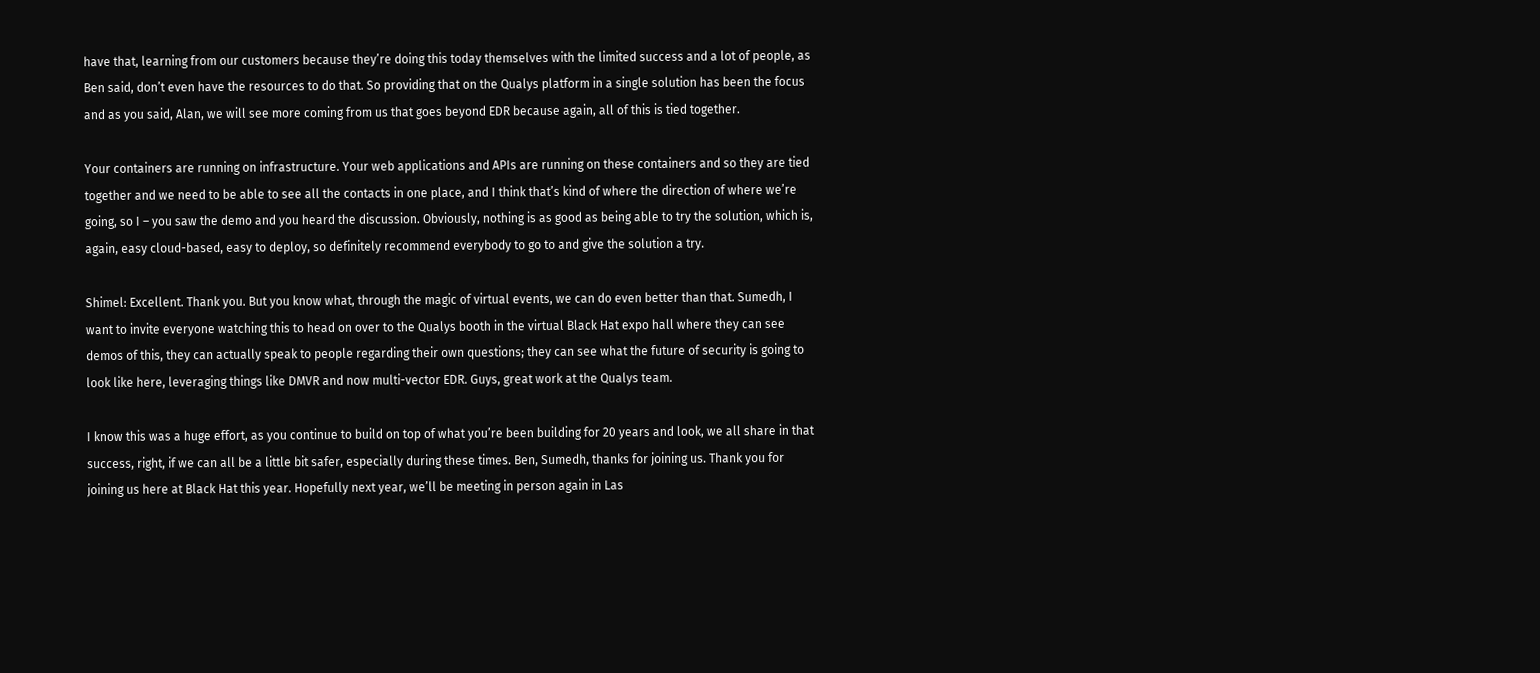have that, learning from our customers because they’re doing this today themselves with the limited success and a lot of people, as Ben said, don’t even have the resources to do that. So providing that on the Qualys platform in a single solution has been the focus and as you said, Alan, we will see more coming from us that goes beyond EDR because again, all of this is tied together.

Your containers are running on infrastructure. Your web applications and APIs are running on these containers and so they are tied together and we need to be able to see all the contacts in one place, and I think that’s kind of where the direction of where we’re going, so I – you saw the demo and you heard the discussion. Obviously, nothing is as good as being able to try the solution, which is, again, easy cloud-based, easy to deploy, so definitely recommend everybody to go to and give the solution a try.

Shimel: Excellent. Thank you. But you know what, through the magic of virtual events, we can do even better than that. Sumedh, I want to invite everyone watching this to head on over to the Qualys booth in the virtual Black Hat expo hall where they can see demos of this, they can actually speak to people regarding their own questions; they can see what the future of security is going to look like here, leveraging things like DMVR and now multi-vector EDR. Guys, great work at the Qualys team.

I know this was a huge effort, as you continue to build on top of what you’re been building for 20 years and look, we all share in that success, right, if we can all be a little bit safer, especially during these times. Ben, Sumedh, thanks for joining us. Thank you for joining us here at Black Hat this year. Hopefully next year, we’ll be meeting in person again in Las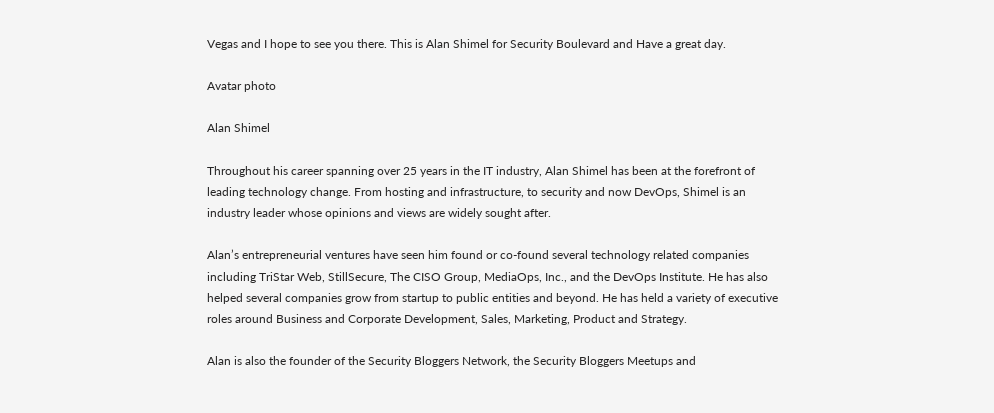Vegas and I hope to see you there. This is Alan Shimel for Security Boulevard and Have a great day.

Avatar photo

Alan Shimel

Throughout his career spanning over 25 years in the IT industry, Alan Shimel has been at the forefront of leading technology change. From hosting and infrastructure, to security and now DevOps, Shimel is an industry leader whose opinions and views are widely sought after.

Alan’s entrepreneurial ventures have seen him found or co-found several technology related companies including TriStar Web, StillSecure, The CISO Group, MediaOps, Inc., and the DevOps Institute. He has also helped several companies grow from startup to public entities and beyond. He has held a variety of executive roles around Business and Corporate Development, Sales, Marketing, Product and Strategy.

Alan is also the founder of the Security Bloggers Network, the Security Bloggers Meetups and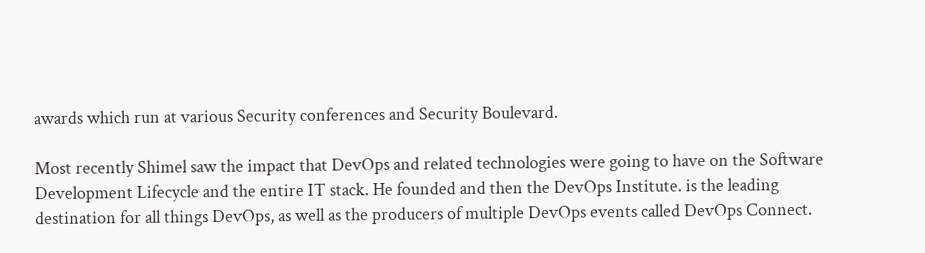awards which run at various Security conferences and Security Boulevard.

Most recently Shimel saw the impact that DevOps and related technologies were going to have on the Software Development Lifecycle and the entire IT stack. He founded and then the DevOps Institute. is the leading destination for all things DevOps, as well as the producers of multiple DevOps events called DevOps Connect.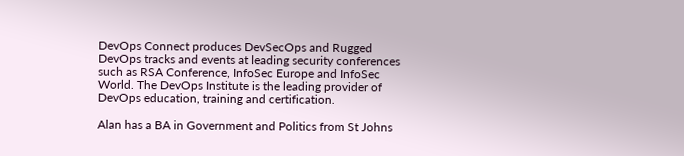DevOps Connect produces DevSecOps and Rugged DevOps tracks and events at leading security conferences such as RSA Conference, InfoSec Europe and InfoSec World. The DevOps Institute is the leading provider of DevOps education, training and certification.

Alan has a BA in Government and Politics from St Johns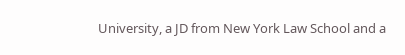University, a JD from New York Law School and a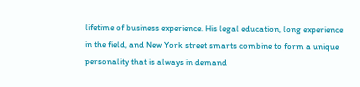lifetime of business experience. His legal education, long experience in the field, and New York street smarts combine to form a unique personality that is always in demand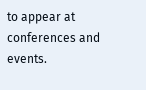to appear at conferences and events.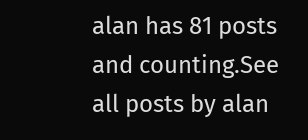alan has 81 posts and counting.See all posts by alan